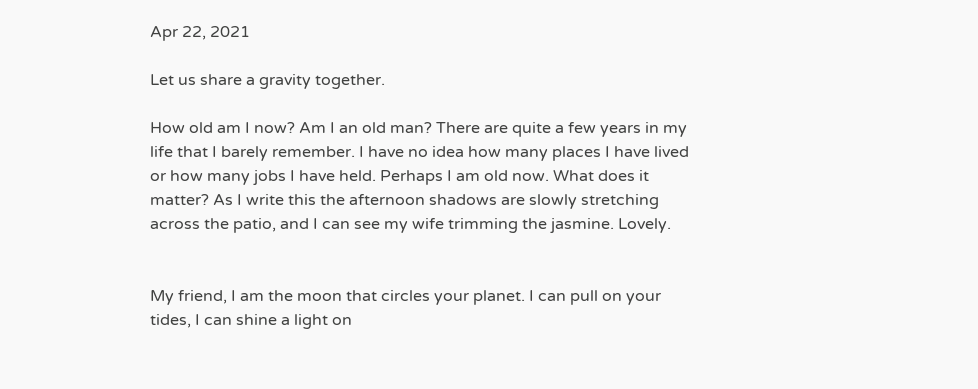Apr 22, 2021

Let us share a gravity together.

How old am I now? Am I an old man? There are quite a few years in my life that I barely remember. I have no idea how many places I have lived or how many jobs I have held. Perhaps I am old now. What does it matter? As I write this the afternoon shadows are slowly stretching across the patio, and I can see my wife trimming the jasmine. Lovely.


My friend, I am the moon that circles your planet. I can pull on your tides, I can shine a light on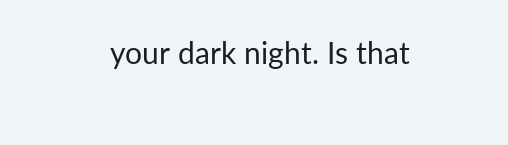your dark night. Is that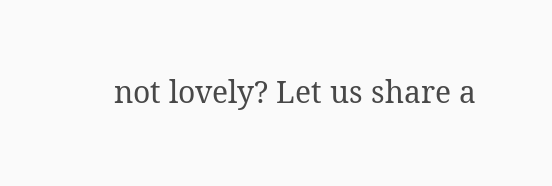not lovely? Let us share a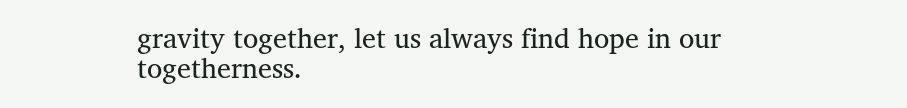gravity together, let us always find hope in our togetherness.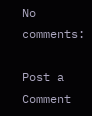No comments:

Post a Comment